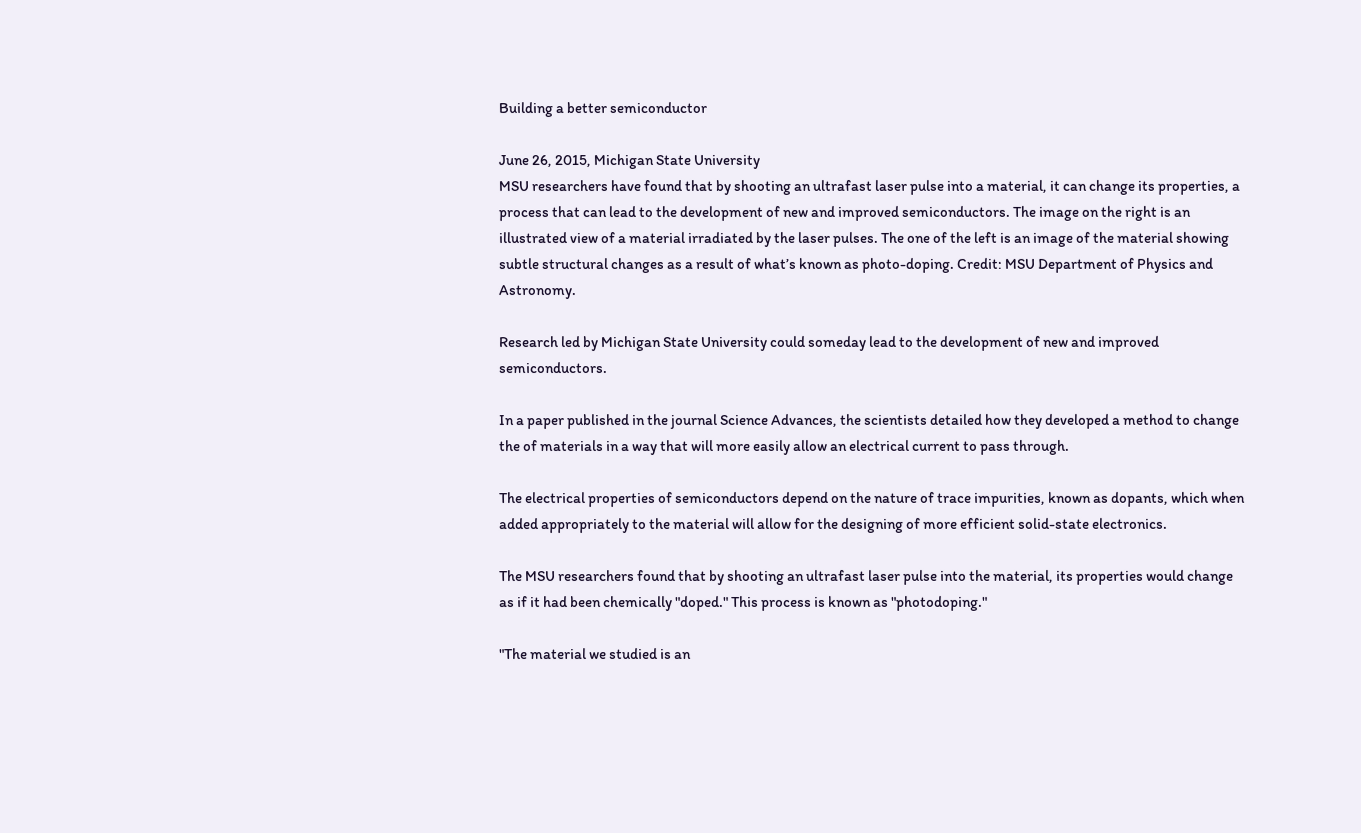Building a better semiconductor

June 26, 2015, Michigan State University
MSU researchers have found that by shooting an ultrafast laser pulse into a material, it can change its properties, a process that can lead to the development of new and improved semiconductors. The image on the right is an illustrated view of a material irradiated by the laser pulses. The one of the left is an image of the material showing subtle structural changes as a result of what’s known as photo-doping. Credit: MSU Department of Physics and Astronomy.

Research led by Michigan State University could someday lead to the development of new and improved semiconductors.

In a paper published in the journal Science Advances, the scientists detailed how they developed a method to change the of materials in a way that will more easily allow an electrical current to pass through.

The electrical properties of semiconductors depend on the nature of trace impurities, known as dopants, which when added appropriately to the material will allow for the designing of more efficient solid-state electronics.

The MSU researchers found that by shooting an ultrafast laser pulse into the material, its properties would change as if it had been chemically "doped." This process is known as "photodoping."

"The material we studied is an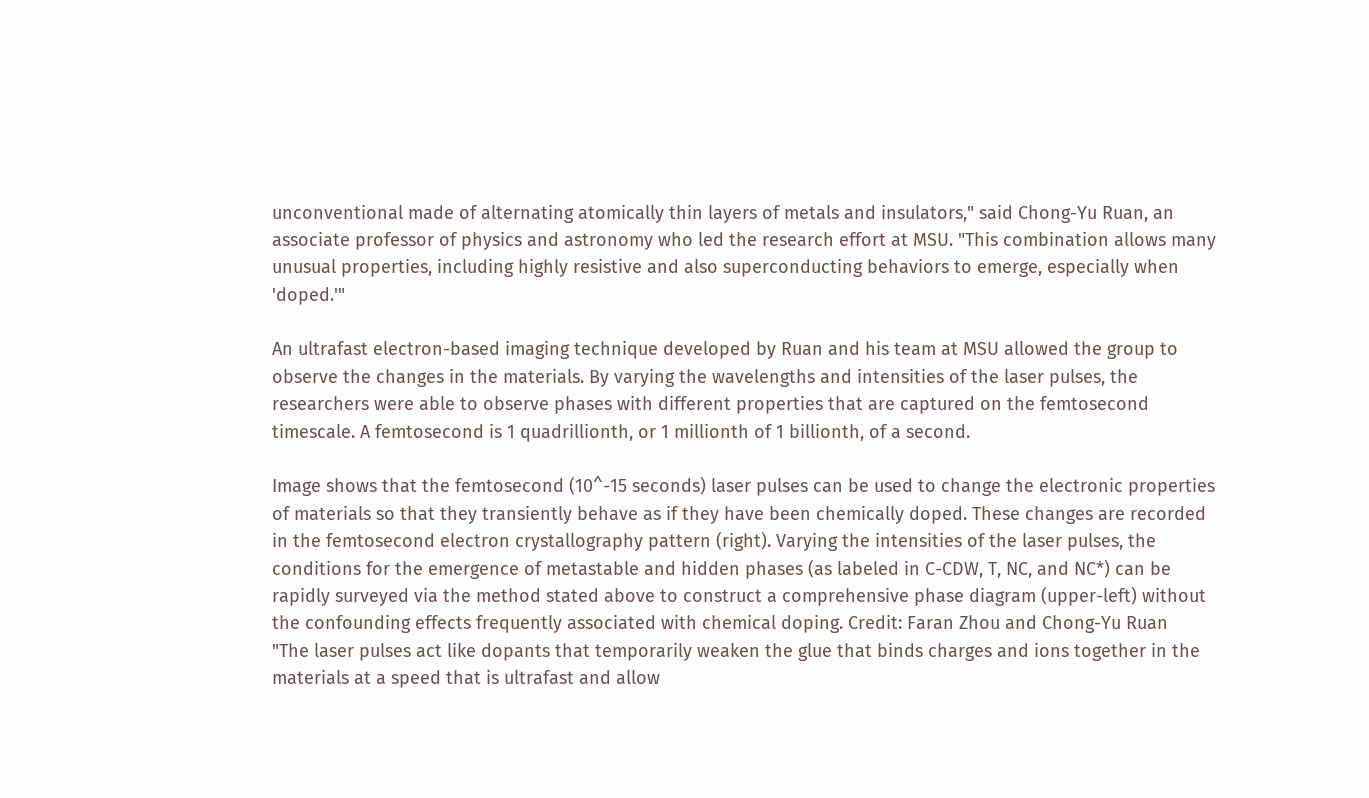unconventional made of alternating atomically thin layers of metals and insulators," said Chong-Yu Ruan, an associate professor of physics and astronomy who led the research effort at MSU. "This combination allows many unusual properties, including highly resistive and also superconducting behaviors to emerge, especially when 'doped.'"

An ultrafast electron-based imaging technique developed by Ruan and his team at MSU allowed the group to observe the changes in the materials. By varying the wavelengths and intensities of the laser pulses, the researchers were able to observe phases with different properties that are captured on the femtosecond timescale. A femtosecond is 1 quadrillionth, or 1 millionth of 1 billionth, of a second.

Image shows that the femtosecond (10^-15 seconds) laser pulses can be used to change the electronic properties of materials so that they transiently behave as if they have been chemically doped. These changes are recorded in the femtosecond electron crystallography pattern (right). Varying the intensities of the laser pulses, the conditions for the emergence of metastable and hidden phases (as labeled in C-CDW, T, NC, and NC*) can be rapidly surveyed via the method stated above to construct a comprehensive phase diagram (upper-left) without the confounding effects frequently associated with chemical doping. Credit: Faran Zhou and Chong-Yu Ruan
"The laser pulses act like dopants that temporarily weaken the glue that binds charges and ions together in the materials at a speed that is ultrafast and allow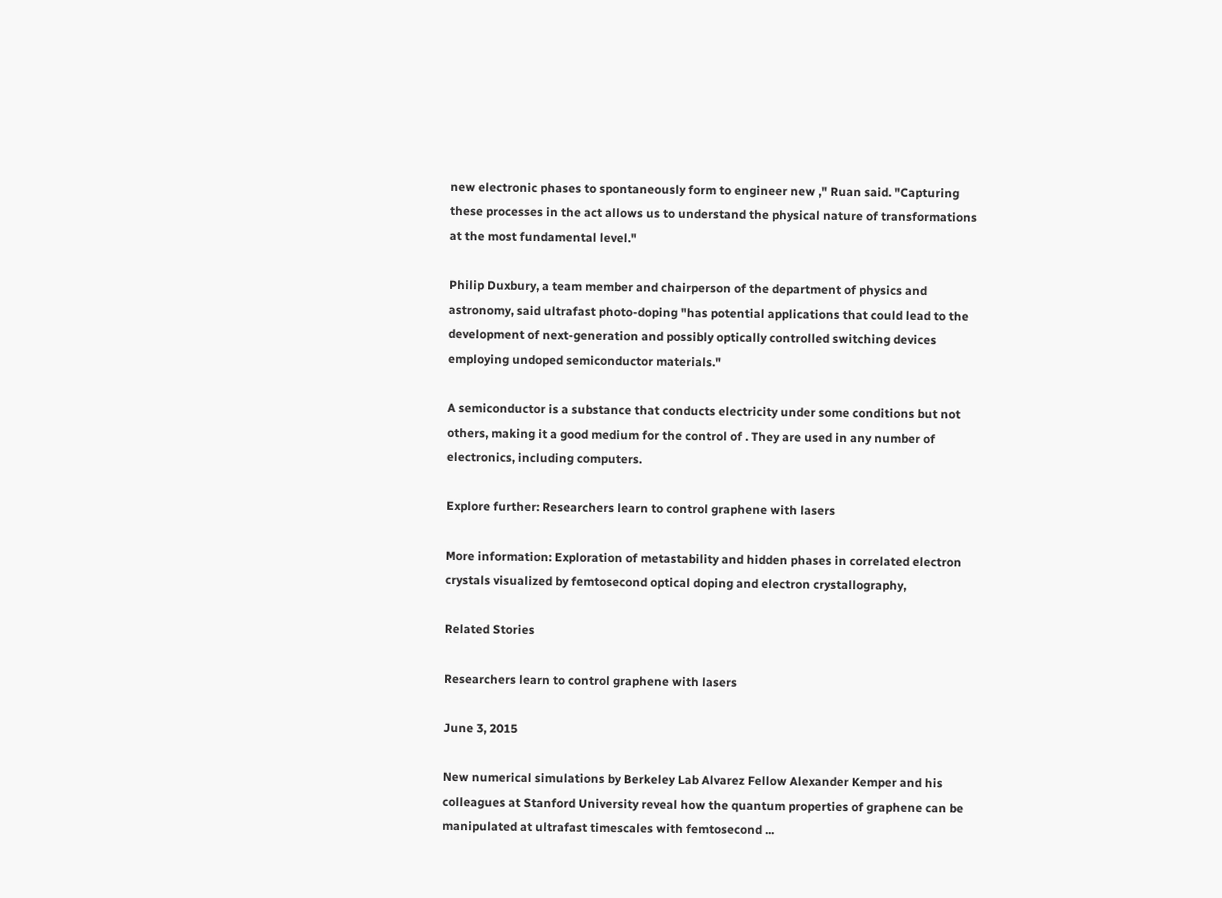new electronic phases to spontaneously form to engineer new ," Ruan said. "Capturing these processes in the act allows us to understand the physical nature of transformations at the most fundamental level."

Philip Duxbury, a team member and chairperson of the department of physics and astronomy, said ultrafast photo-doping "has potential applications that could lead to the development of next-generation and possibly optically controlled switching devices employing undoped semiconductor materials."

A semiconductor is a substance that conducts electricity under some conditions but not others, making it a good medium for the control of . They are used in any number of electronics, including computers.

Explore further: Researchers learn to control graphene with lasers

More information: Exploration of metastability and hidden phases in correlated electron crystals visualized by femtosecond optical doping and electron crystallography,

Related Stories

Researchers learn to control graphene with lasers

June 3, 2015

New numerical simulations by Berkeley Lab Alvarez Fellow Alexander Kemper and his colleagues at Stanford University reveal how the quantum properties of graphene can be manipulated at ultrafast timescales with femtosecond ...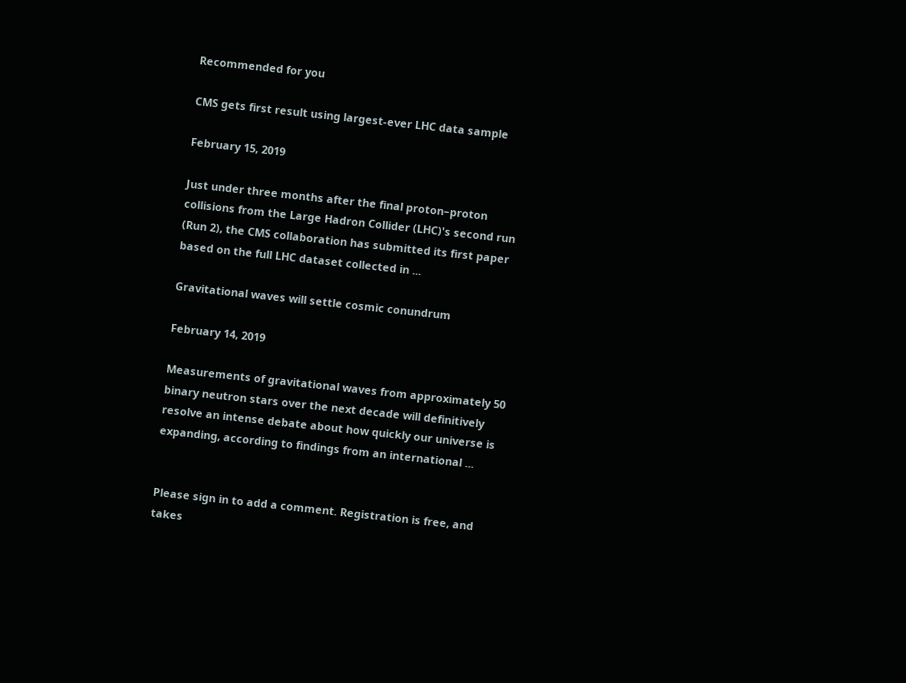Recommended for you

CMS gets first result using largest-ever LHC data sample

February 15, 2019

Just under three months after the final proton–proton collisions from the Large Hadron Collider (LHC)'s second run (Run 2), the CMS collaboration has submitted its first paper based on the full LHC dataset collected in ...

Gravitational waves will settle cosmic conundrum

February 14, 2019

Measurements of gravitational waves from approximately 50 binary neutron stars over the next decade will definitively resolve an intense debate about how quickly our universe is expanding, according to findings from an international ...


Please sign in to add a comment. Registration is free, and takes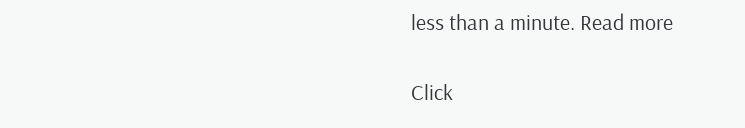less than a minute. Read more

Click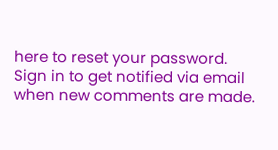here to reset your password.
Sign in to get notified via email when new comments are made.